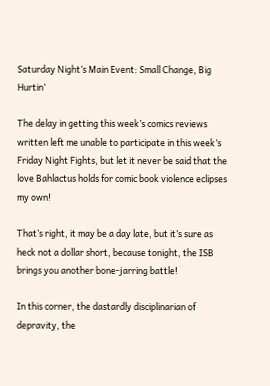Saturday Night’s Main Event: Small Change, Big Hurtin’

The delay in getting this week’s comics reviews written left me unable to participate in this week’s Friday Night Fights, but let it never be said that the love Bahlactus holds for comic book violence eclipses my own!

That’s right, it may be a day late, but it’s sure as heck not a dollar short, because tonight, the ISB brings you another bone-jarring battle!

In this corner, the dastardly disciplinarian of depravity, the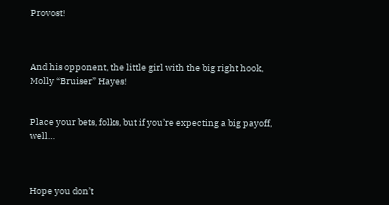Provost!



And his opponent, the little girl with the big right hook, Molly “Bruiser” Hayes!


Place your bets, folks, but if you’re expecting a big payoff, well…



Hope you don’t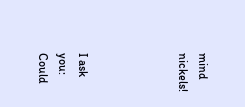mind nickels!




I ask you: Could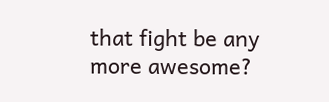that fight be any more awesome?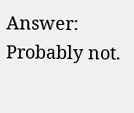Answer: Probably not.